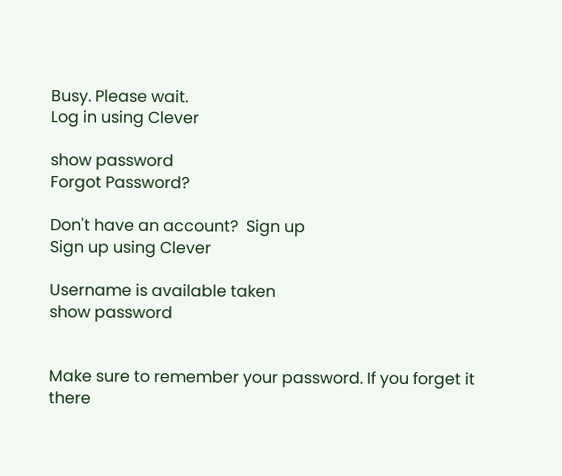Busy. Please wait.
Log in using Clever

show password
Forgot Password?

Don't have an account?  Sign up
Sign up using Clever

Username is available taken
show password


Make sure to remember your password. If you forget it there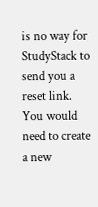is no way for StudyStack to send you a reset link. You would need to create a new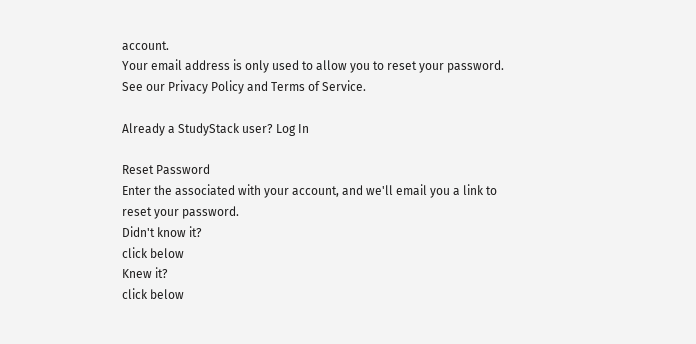account.
Your email address is only used to allow you to reset your password. See our Privacy Policy and Terms of Service.

Already a StudyStack user? Log In

Reset Password
Enter the associated with your account, and we'll email you a link to reset your password.
Didn't know it?
click below
Knew it?
click below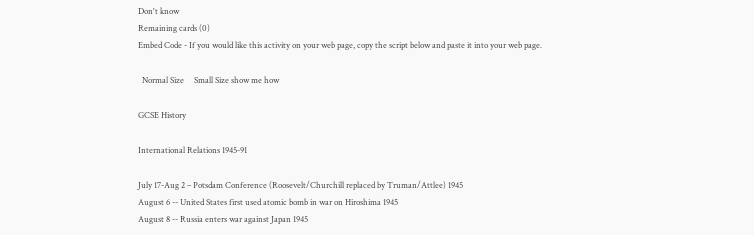Don't know
Remaining cards (0)
Embed Code - If you would like this activity on your web page, copy the script below and paste it into your web page.

  Normal Size     Small Size show me how

GCSE History

International Relations 1945-91

July 17-Aug 2 – Potsdam Conference (Roosevelt/Churchill replaced by Truman/Attlee) 1945
August 6 -- United States first used atomic bomb in war on Hiroshima 1945
August 8 -- Russia enters war against Japan 1945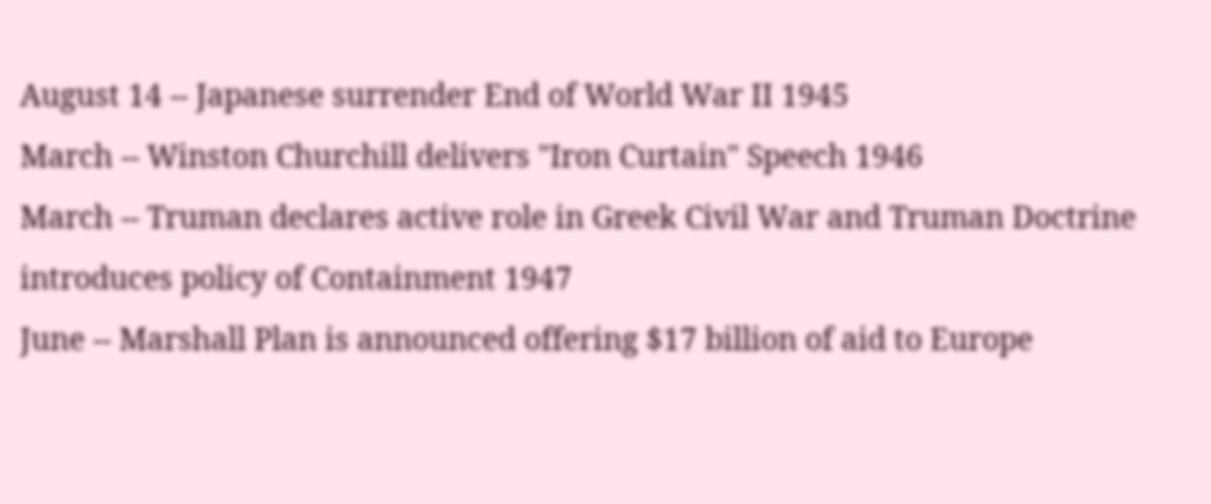August 14 -- Japanese surrender End of World War II 1945
March -- Winston Churchill delivers "Iron Curtain" Speech 1946
March -- Truman declares active role in Greek Civil War and Truman Doctrine introduces policy of Containment 1947
June -- Marshall Plan is announced offering $17 billion of aid to Europe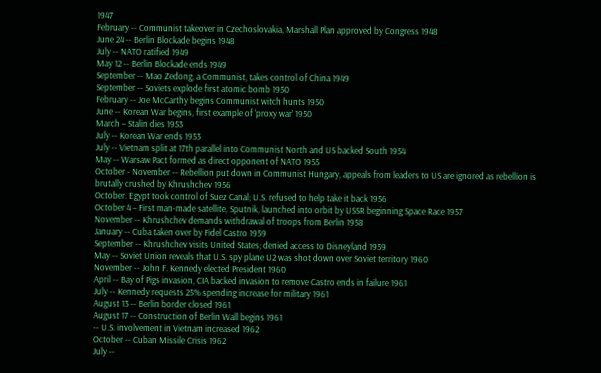1947
February -- Communist takeover in Czechoslovakia, Marshall Plan approved by Congress 1948
June 24 -- Berlin Blockade begins 1948
July -- NATO ratified 1949
May 12 -- Berlin Blockade ends 1949
September -- Mao Zedong, a Communist, takes control of China 1949
September -- Soviets explode first atomic bomb 1950
February -- Joe McCarthy begins Communist witch hunts 1950
June -- Korean War begins, first example of ‘proxy war’ 1950
March – Stalin dies 1953
July -- Korean War ends 1953
July -- Vietnam split at 17th parallel into Communist North and US backed South 1954
May -- Warsaw Pact formed as direct opponent of NATO 1955
October - November -- Rebellion put down in Communist Hungary, appeals from leaders to US are ignored as rebellion is brutally crushed by Khrushchev 1956
October. Egypt took control of Suez Canal; U.S. refused to help take it back 1956
October 4 – First man-made satellite, Sputnik, launched into orbit by USSR beginning Space Race 1957
November -- Khrushchev demands withdrawal of troops from Berlin 1958
January -- Cuba taken over by Fidel Castro 1959
September -- Khrushchev visits United States; denied access to Disneyland 1959
May -- Soviet Union reveals that U.S. spy plane U2 was shot down over Soviet territory 1960
November -- John F. Kennedy elected President 1960
April -- Bay of Pigs invasion, CIA backed invasion to remove Castro ends in failure 1961
July -- Kennedy requests 25% spending increase for military 1961
August 13 -- Berlin border closed 1961
August 17 -- Construction of Berlin Wall begins 1961
-- U.S. involvement in Vietnam increased 1962
October -- Cuban Missile Crisis 1962
July --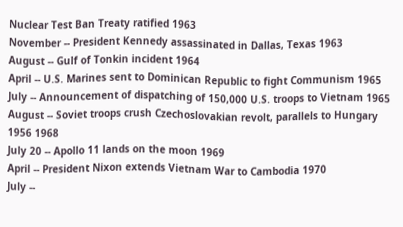Nuclear Test Ban Treaty ratified 1963
November -- President Kennedy assassinated in Dallas, Texas 1963
August -- Gulf of Tonkin incident 1964
April -- U.S. Marines sent to Dominican Republic to fight Communism 1965
July -- Announcement of dispatching of 150,000 U.S. troops to Vietnam 1965
August -- Soviet troops crush Czechoslovakian revolt, parallels to Hungary 1956 1968
July 20 -- Apollo 11 lands on the moon 1969
April -- President Nixon extends Vietnam War to Cambodia 1970
July --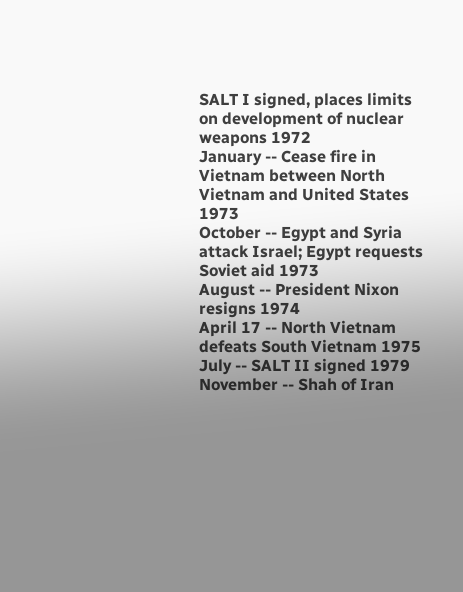SALT I signed, places limits on development of nuclear weapons 1972
January -- Cease fire in Vietnam between North Vietnam and United States 1973
October -- Egypt and Syria attack Israel; Egypt requests Soviet aid 1973
August -- President Nixon resigns 1974
April 17 -- North Vietnam defeats South Vietnam 1975
July -- SALT II signed 1979
November -- Shah of Iran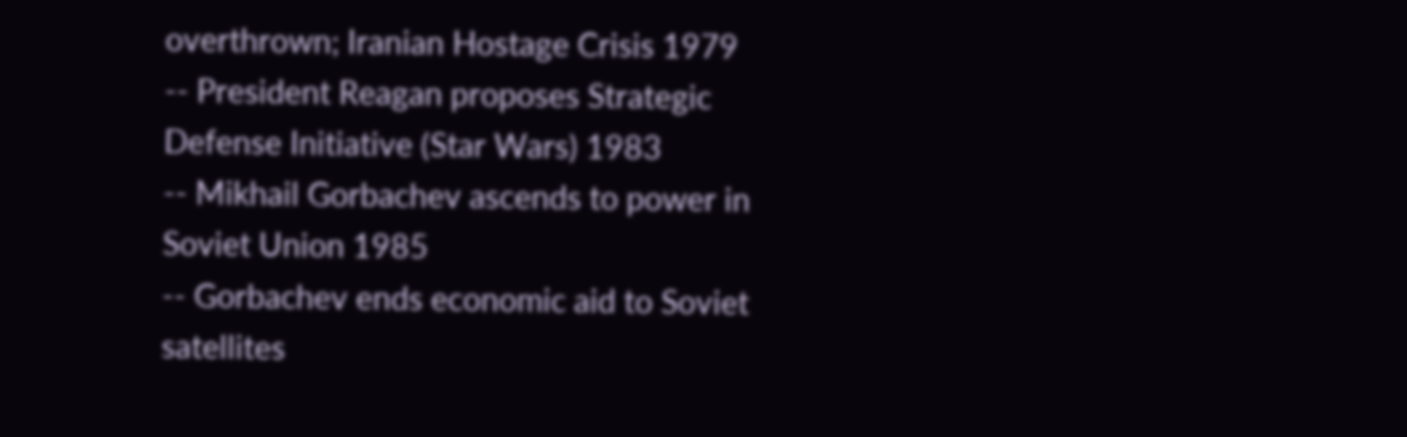overthrown; Iranian Hostage Crisis 1979
-- President Reagan proposes Strategic Defense Initiative (Star Wars) 1983
-- Mikhail Gorbachev ascends to power in Soviet Union 1985
-- Gorbachev ends economic aid to Soviet satellites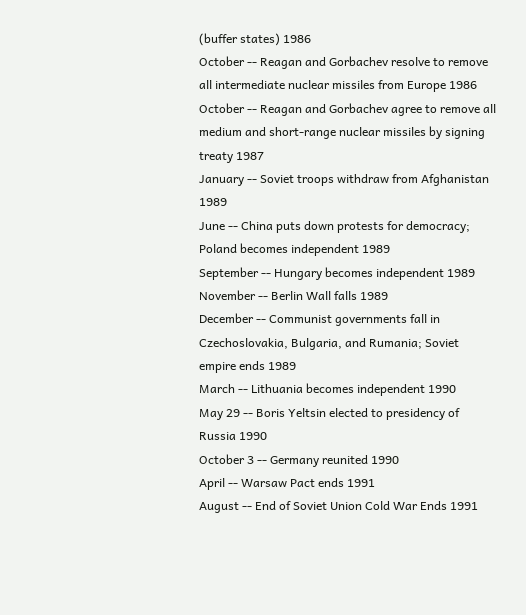(buffer states) 1986
October -- Reagan and Gorbachev resolve to remove all intermediate nuclear missiles from Europe 1986
October -- Reagan and Gorbachev agree to remove all medium and short-range nuclear missiles by signing treaty 1987
January -- Soviet troops withdraw from Afghanistan 1989
June -- China puts down protests for democracy; Poland becomes independent 1989
September -- Hungary becomes independent 1989
November -- Berlin Wall falls 1989
December -- Communist governments fall in Czechoslovakia, Bulgaria, and Rumania; Soviet empire ends 1989
March -- Lithuania becomes independent 1990
May 29 -- Boris Yeltsin elected to presidency of Russia 1990
October 3 -- Germany reunited 1990
April -- Warsaw Pact ends 1991
August -- End of Soviet Union Cold War Ends 1991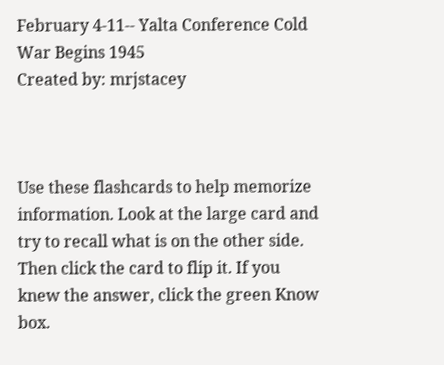February 4-11-- Yalta Conference Cold War Begins 1945
Created by: mrjstacey



Use these flashcards to help memorize information. Look at the large card and try to recall what is on the other side. Then click the card to flip it. If you knew the answer, click the green Know box.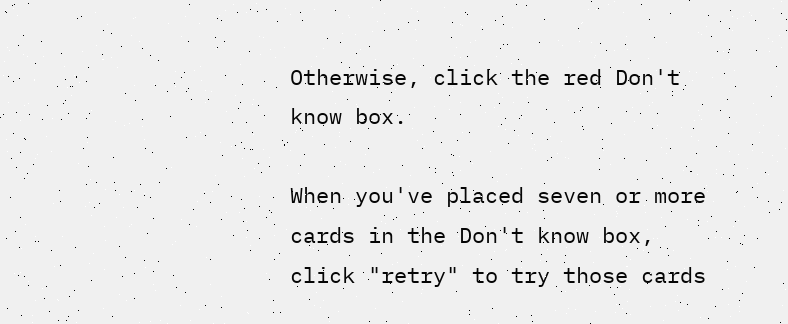Otherwise, click the red Don't know box.

When you've placed seven or more cards in the Don't know box, click "retry" to try those cards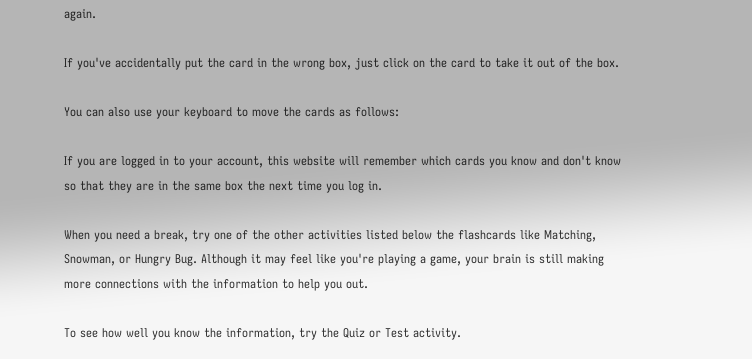again.

If you've accidentally put the card in the wrong box, just click on the card to take it out of the box.

You can also use your keyboard to move the cards as follows:

If you are logged in to your account, this website will remember which cards you know and don't know so that they are in the same box the next time you log in.

When you need a break, try one of the other activities listed below the flashcards like Matching, Snowman, or Hungry Bug. Although it may feel like you're playing a game, your brain is still making more connections with the information to help you out.

To see how well you know the information, try the Quiz or Test activity.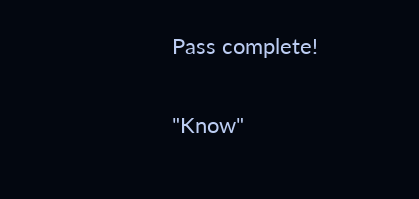Pass complete!

"Know"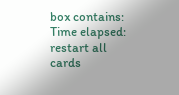box contains:
Time elapsed:
restart all cards